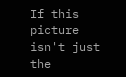If this picture isn't just the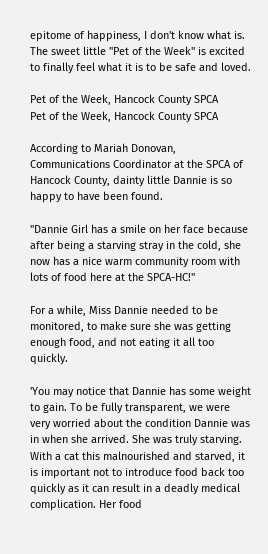epitome of happiness, I don't know what is. The sweet little "Pet of the Week" is excited to finally feel what it is to be safe and loved.

Pet of the Week, Hancock County SPCA
Pet of the Week, Hancock County SPCA

According to Mariah Donovan, Communications Coordinator at the SPCA of Hancock County, dainty little Dannie is so happy to have been found.

"Dannie Girl has a smile on her face because after being a starving stray in the cold, she now has a nice warm community room with lots of food here at the SPCA-HC!"

For a while, Miss Dannie needed to be monitored, to make sure she was getting enough food, and not eating it all too quickly.

'You may notice that Dannie has some weight to gain. To be fully transparent, we were very worried about the condition Dannie was in when she arrived. She was truly starving. With a cat this malnourished and starved, it is important not to introduce food back too quickly as it can result in a deadly medical complication. Her food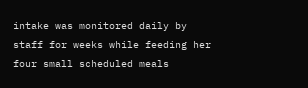intake was monitored daily by staff for weeks while feeding her four small scheduled meals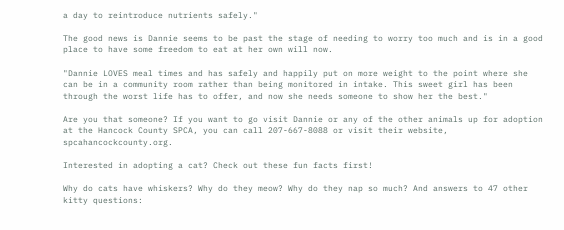a day to reintroduce nutrients safely."

The good news is Dannie seems to be past the stage of needing to worry too much and is in a good place to have some freedom to eat at her own will now.

"Dannie LOVES meal times and has safely and happily put on more weight to the point where she can be in a community room rather than being monitored in intake. This sweet girl has been through the worst life has to offer, and now she needs someone to show her the best."

Are you that someone? If you want to go visit Dannie or any of the other animals up for adoption at the Hancock County SPCA, you can call 207-667-8088 or visit their website, spcahancockcounty.org.

Interested in adopting a cat? Check out these fun facts first!

Why do cats have whiskers? Why do they meow? Why do they nap so much? And answers to 47 other kitty questions: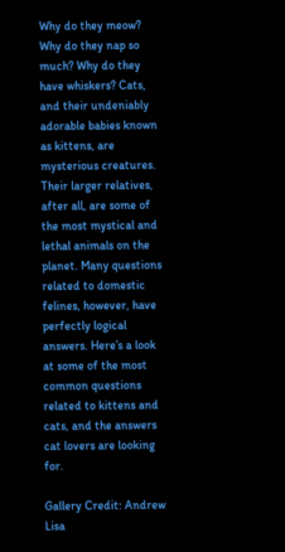Why do they meow? Why do they nap so much? Why do they have whiskers? Cats, and their undeniably adorable babies known as kittens, are mysterious creatures. Their larger relatives, after all, are some of the most mystical and lethal animals on the planet. Many questions related to domestic felines, however, have perfectly logical answers. Here’s a look at some of the most common questions related to kittens and cats, and the answers cat lovers are looking for.

Gallery Credit: Andrew Lisa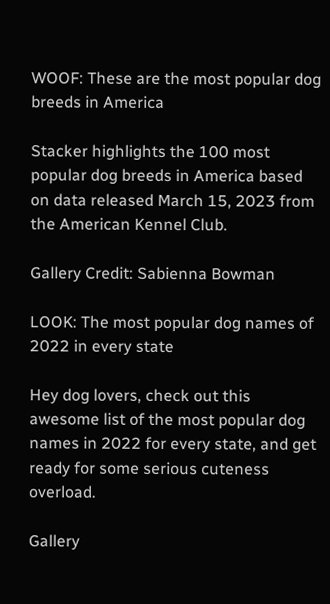WOOF: These are the most popular dog breeds in America

Stacker highlights the 100 most popular dog breeds in America based on data released March 15, 2023 from the American Kennel Club.

Gallery Credit: Sabienna Bowman

LOOK: The most popular dog names of 2022 in every state

Hey dog lovers, check out this awesome list of the most popular dog names in 2022 for every state, and get ready for some serious cuteness overload.

Gallery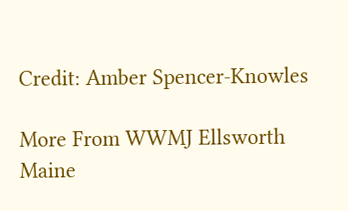Credit: Amber Spencer-Knowles

More From WWMJ Ellsworth Maine